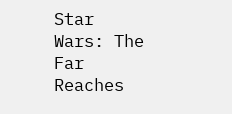Star Wars: The Far Reaches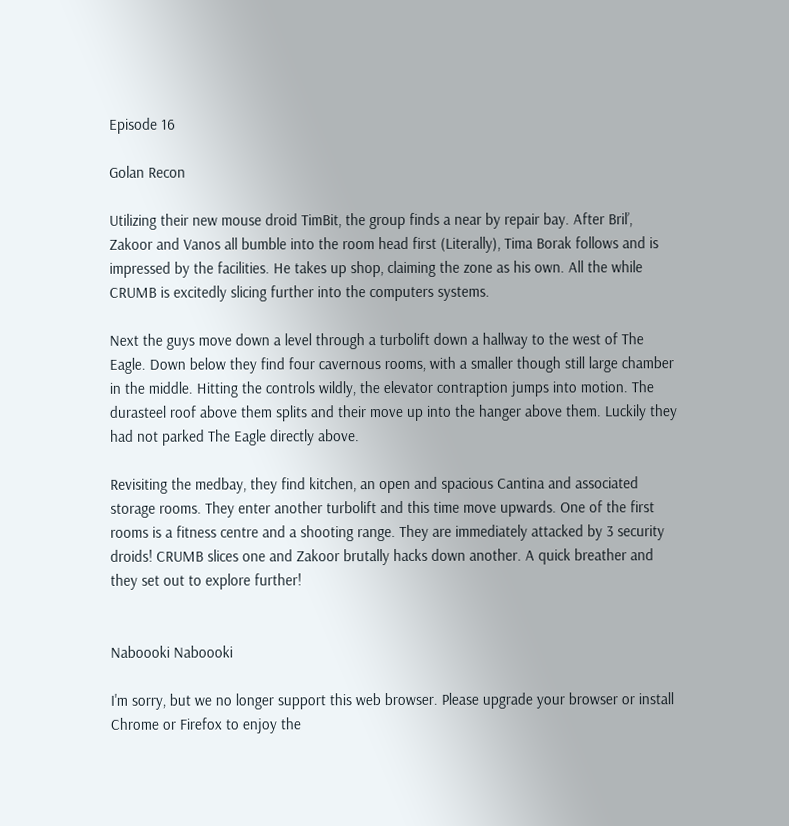Episode 16

Golan Recon

Utilizing their new mouse droid TimBit, the group finds a near by repair bay. After Bril’, Zakoor and Vanos all bumble into the room head first (Literally), Tima Borak follows and is impressed by the facilities. He takes up shop, claiming the zone as his own. All the while CRUMB is excitedly slicing further into the computers systems.

Next the guys move down a level through a turbolift down a hallway to the west of The Eagle. Down below they find four cavernous rooms, with a smaller though still large chamber in the middle. Hitting the controls wildly, the elevator contraption jumps into motion. The durasteel roof above them splits and their move up into the hanger above them. Luckily they had not parked The Eagle directly above.

Revisiting the medbay, they find kitchen, an open and spacious Cantina and associated storage rooms. They enter another turbolift and this time move upwards. One of the first rooms is a fitness centre and a shooting range. They are immediately attacked by 3 security droids! CRUMB slices one and Zakoor brutally hacks down another. A quick breather and they set out to explore further!


Naboooki Naboooki

I'm sorry, but we no longer support this web browser. Please upgrade your browser or install Chrome or Firefox to enjoy the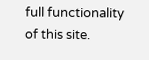full functionality of this site.